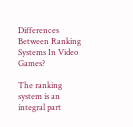Differences Between Ranking Systems In Video Games?

The ranking system is an integral part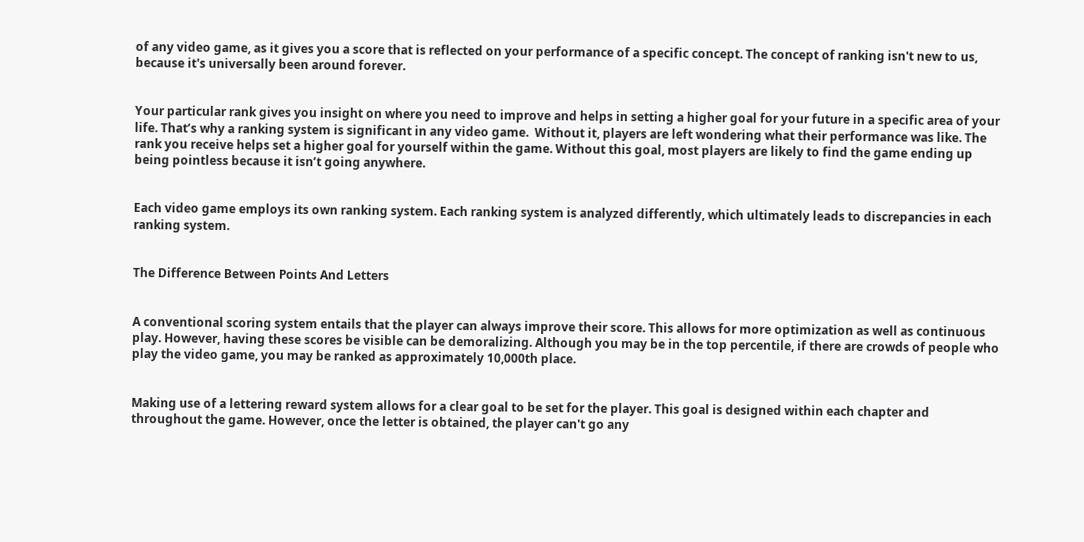of any video game, as it gives you a score that is reflected on your performance of a specific concept. The concept of ranking isn't new to us, because it's universally been around forever.


Your particular rank gives you insight on where you need to improve and helps in setting a higher goal for your future in a specific area of your life. That’s why a ranking system is significant in any video game.  Without it, players are left wondering what their performance was like. The rank you receive helps set a higher goal for yourself within the game. Without this goal, most players are likely to find the game ending up being pointless because it isn’t going anywhere.


Each video game employs its own ranking system. Each ranking system is analyzed differently, which ultimately leads to discrepancies in each ranking system.


The Difference Between Points And Letters


A conventional scoring system entails that the player can always improve their score. This allows for more optimization as well as continuous play. However, having these scores be visible can be demoralizing. Although you may be in the top percentile, if there are crowds of people who play the video game, you may be ranked as approximately 10,000th place.


Making use of a lettering reward system allows for a clear goal to be set for the player. This goal is designed within each chapter and throughout the game. However, once the letter is obtained, the player can't go any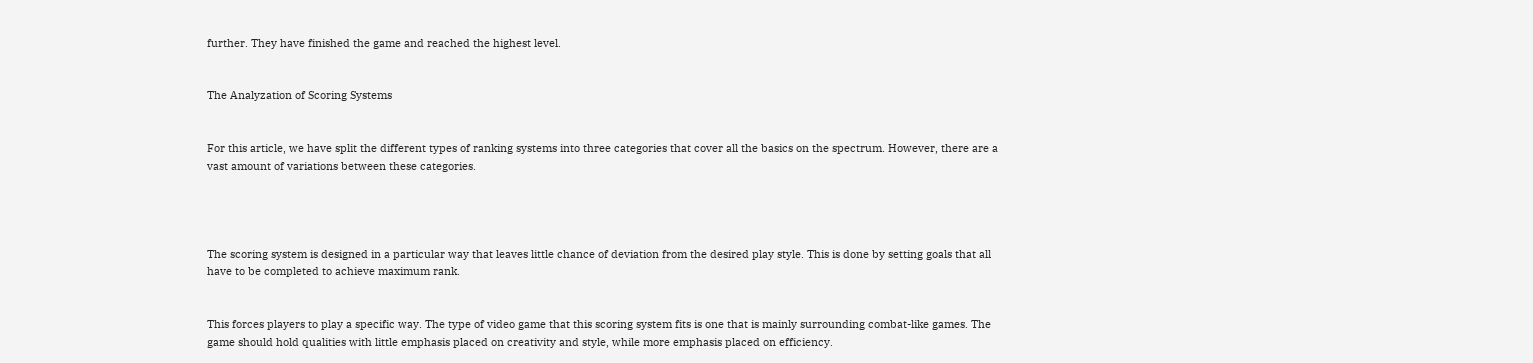further. They have finished the game and reached the highest level.


The Analyzation of Scoring Systems


For this article, we have split the different types of ranking systems into three categories that cover all the basics on the spectrum. However, there are a vast amount of variations between these categories.




The scoring system is designed in a particular way that leaves little chance of deviation from the desired play style. This is done by setting goals that all have to be completed to achieve maximum rank.


This forces players to play a specific way. The type of video game that this scoring system fits is one that is mainly surrounding combat-like games. The game should hold qualities with little emphasis placed on creativity and style, while more emphasis placed on efficiency.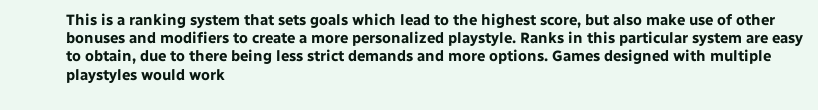This is a ranking system that sets goals which lead to the highest score, but also make use of other bonuses and modifiers to create a more personalized playstyle. Ranks in this particular system are easy to obtain, due to there being less strict demands and more options. Games designed with multiple playstyles would work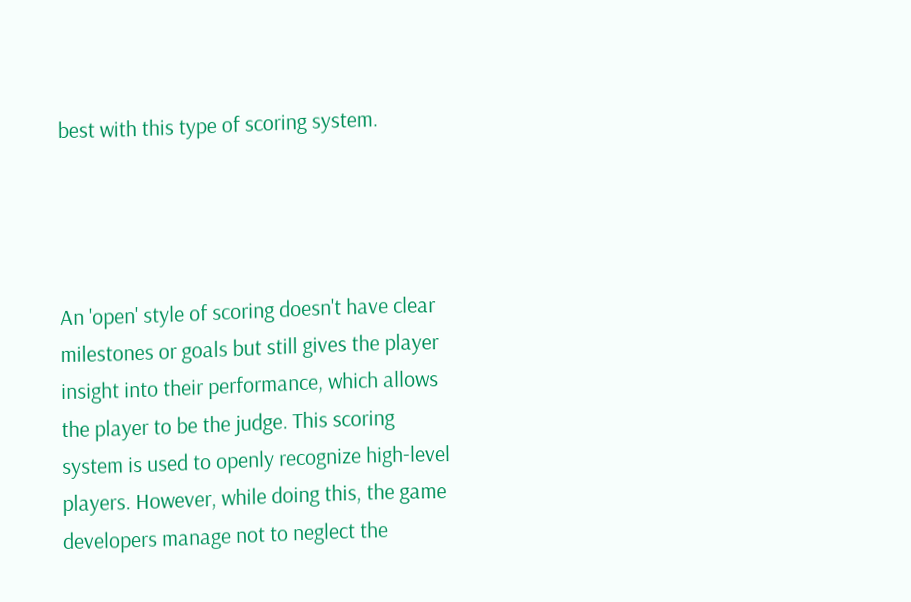best with this type of scoring system.




An 'open' style of scoring doesn't have clear milestones or goals but still gives the player insight into their performance, which allows the player to be the judge. This scoring system is used to openly recognize high-level players. However, while doing this, the game developers manage not to neglect the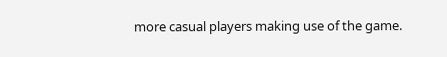more casual players making use of the game.